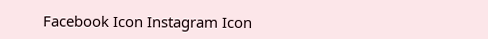Facebook Icon Instagram Icon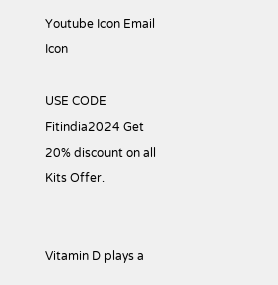Youtube Icon Email Icon

USE CODE Fitindia2024 Get 20% discount on all Kits Offer.


Vitamin D plays a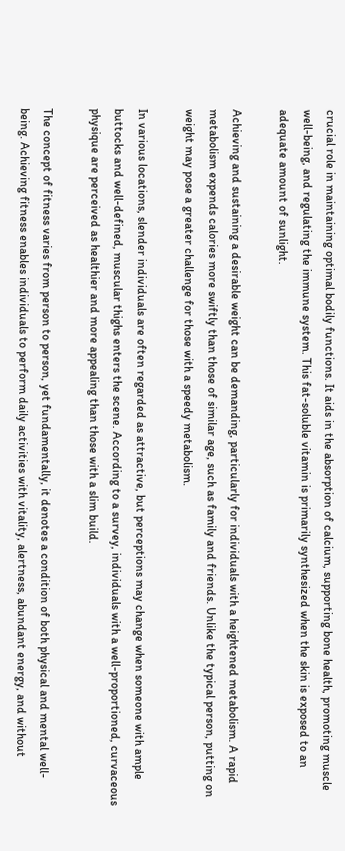crucial role in maintaining optimal bodily functions. It aids in the absorption of calcium, supporting bone health, promoting muscle well-being, and regulating the immune system. This fat-soluble vitamin is primarily synthesized when the skin is exposed to an adequate amount of sunlight.

Achieving and sustaining a desirable weight can be demanding, particularly for individuals with a heightened metabolism. A rapid metabolism expends calories more swiftly than those of similar age, such as family and friends. Unlike the typical person, putting on weight may pose a greater challenge for those with a speedy metabolism.

In various locations, slender individuals are often regarded as attractive, but perceptions may change when someone with ample buttocks and well-defined, muscular thighs enters the scene. According to a survey, individuals with a well-proportioned, curvaceous physique are perceived as healthier and more appealing than those with a slim build.

The concept of fitness varies from person to person, yet fundamentally, it denotes a condition of both physical and mental well-being. Achieving fitness enables individuals to perform daily activities with vitality, alertness, abundant energy, and without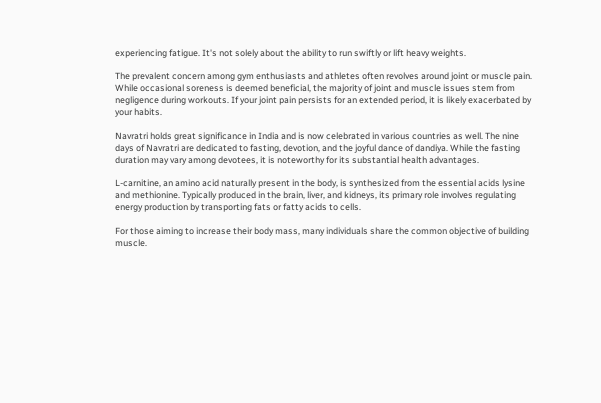experiencing fatigue. It's not solely about the ability to run swiftly or lift heavy weights.

The prevalent concern among gym enthusiasts and athletes often revolves around joint or muscle pain. While occasional soreness is deemed beneficial, the majority of joint and muscle issues stem from negligence during workouts. If your joint pain persists for an extended period, it is likely exacerbated by your habits.

Navratri holds great significance in India and is now celebrated in various countries as well. The nine days of Navratri are dedicated to fasting, devotion, and the joyful dance of dandiya. While the fasting duration may vary among devotees, it is noteworthy for its substantial health advantages.

L-carnitine, an amino acid naturally present in the body, is synthesized from the essential acids lysine and methionine. Typically produced in the brain, liver, and kidneys, its primary role involves regulating energy production by transporting fats or fatty acids to cells.

For those aiming to increase their body mass, many individuals share the common objective of building muscle.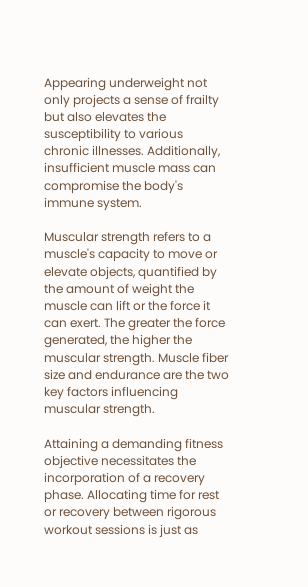Appearing underweight not only projects a sense of frailty but also elevates the susceptibility to various chronic illnesses. Additionally, insufficient muscle mass can compromise the body's immune system.

Muscular strength refers to a muscle's capacity to move or elevate objects, quantified by the amount of weight the muscle can lift or the force it can exert. The greater the force generated, the higher the muscular strength. Muscle fiber size and endurance are the two key factors influencing muscular strength.

Attaining a demanding fitness objective necessitates the incorporation of a recovery phase. Allocating time for rest or recovery between rigorous workout sessions is just as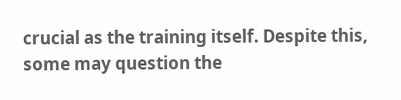crucial as the training itself. Despite this, some may question the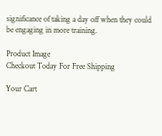significance of taking a day off when they could be engaging in more training.

Product Image
Checkout Today For Free Shipping

Your Cart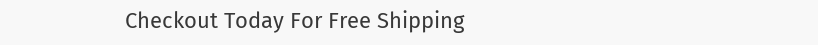Checkout Today For Free Shipping